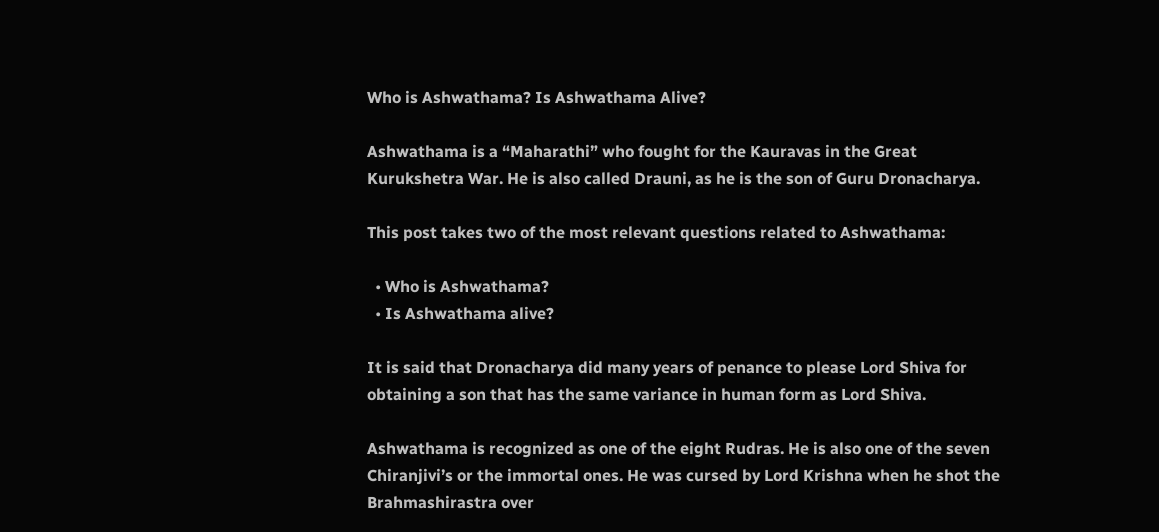Who is Ashwathama? Is Ashwathama Alive?

Ashwathama is a “Maharathi” who fought for the Kauravas in the Great Kurukshetra War. He is also called Drauni, as he is the son of Guru Dronacharya.

This post takes two of the most relevant questions related to Ashwathama:

  • Who is Ashwathama?
  • Is Ashwathama alive?

It is said that Dronacharya did many years of penance to please Lord Shiva for obtaining a son that has the same variance in human form as Lord Shiva.

Ashwathama is recognized as one of the eight Rudras. He is also one of the seven Chiranjivi’s or the immortal ones. He was cursed by Lord Krishna when he shot the Brahmashirastra over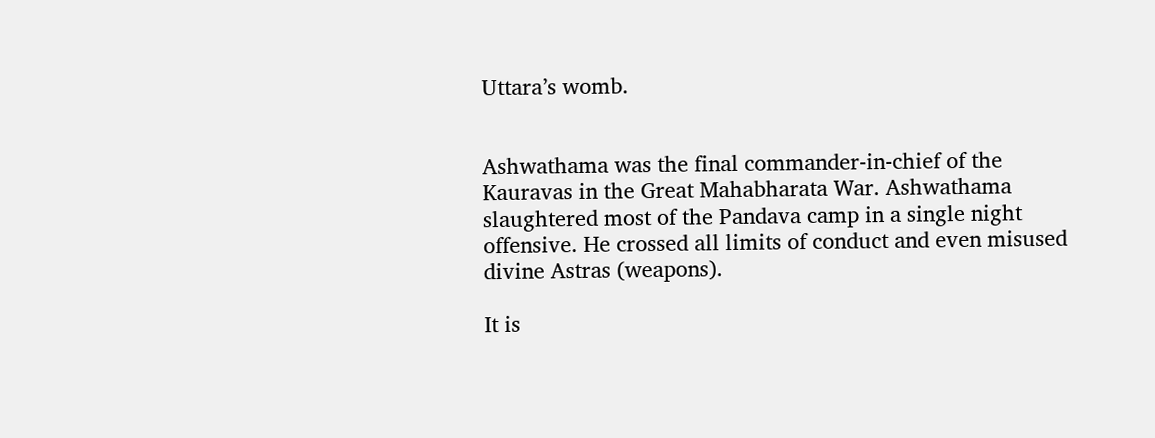Uttara’s womb.


Ashwathama was the final commander-in-chief of the Kauravas in the Great Mahabharata War. Ashwathama slaughtered most of the Pandava camp in a single night offensive. He crossed all limits of conduct and even misused divine Astras (weapons).

It is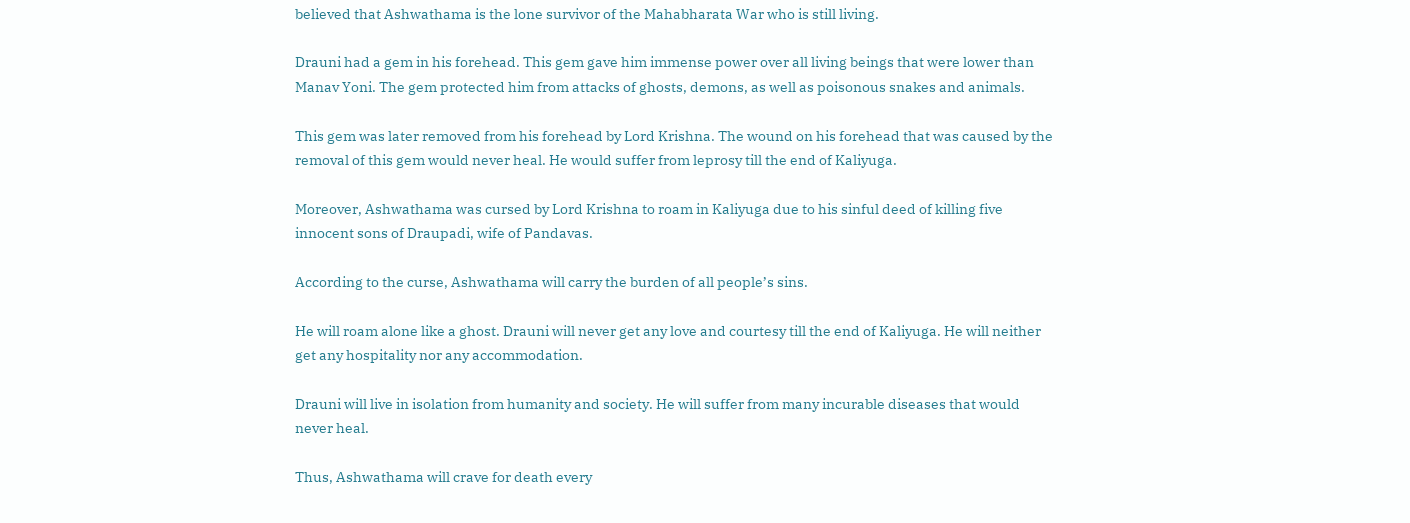believed that Ashwathama is the lone survivor of the Mahabharata War who is still living.

Drauni had a gem in his forehead. This gem gave him immense power over all living beings that were lower than Manav Yoni. The gem protected him from attacks of ghosts, demons, as well as poisonous snakes and animals.

This gem was later removed from his forehead by Lord Krishna. The wound on his forehead that was caused by the removal of this gem would never heal. He would suffer from leprosy till the end of Kaliyuga.

Moreover, Ashwathama was cursed by Lord Krishna to roam in Kaliyuga due to his sinful deed of killing five innocent sons of Draupadi, wife of Pandavas.

According to the curse, Ashwathama will carry the burden of all people’s sins.

He will roam alone like a ghost. Drauni will never get any love and courtesy till the end of Kaliyuga. He will neither get any hospitality nor any accommodation.

Drauni will live in isolation from humanity and society. He will suffer from many incurable diseases that would never heal.

Thus, Ashwathama will crave for death every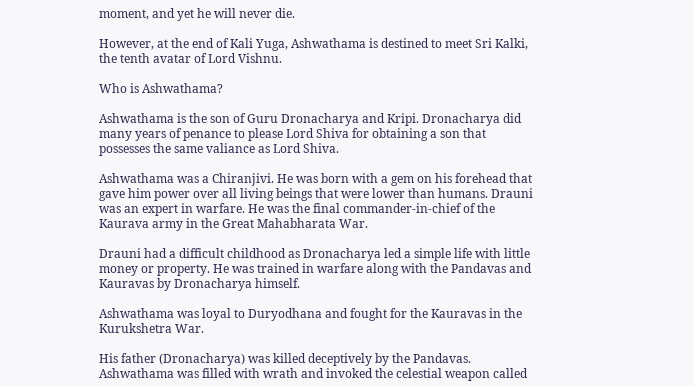moment, and yet he will never die.

However, at the end of Kali Yuga, Ashwathama is destined to meet Sri Kalki, the tenth avatar of Lord Vishnu.

Who is Ashwathama?

Ashwathama is the son of Guru Dronacharya and Kripi. Dronacharya did many years of penance to please Lord Shiva for obtaining a son that possesses the same valiance as Lord Shiva.

Ashwathama was a Chiranjivi. He was born with a gem on his forehead that gave him power over all living beings that were lower than humans. Drauni was an expert in warfare. He was the final commander-in-chief of the Kaurava army in the Great Mahabharata War.

Drauni had a difficult childhood as Dronacharya led a simple life with little money or property. He was trained in warfare along with the Pandavas and Kauravas by Dronacharya himself.

Ashwathama was loyal to Duryodhana and fought for the Kauravas in the Kurukshetra War.

His father (Dronacharya) was killed deceptively by the Pandavas. Ashwathama was filled with wrath and invoked the celestial weapon called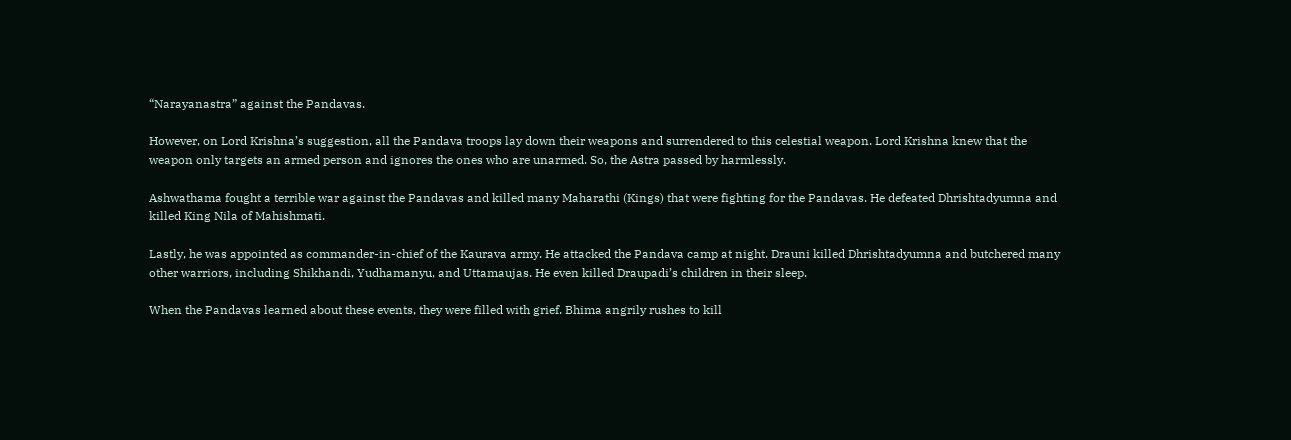“Narayanastra” against the Pandavas.

However, on Lord Krishna’s suggestion, all the Pandava troops lay down their weapons and surrendered to this celestial weapon. Lord Krishna knew that the weapon only targets an armed person and ignores the ones who are unarmed. So, the Astra passed by harmlessly.

Ashwathama fought a terrible war against the Pandavas and killed many Maharathi (Kings) that were fighting for the Pandavas. He defeated Dhrishtadyumna and killed King Nila of Mahishmati.

Lastly, he was appointed as commander-in-chief of the Kaurava army. He attacked the Pandava camp at night. Drauni killed Dhrishtadyumna and butchered many other warriors, including Shikhandi, Yudhamanyu, and Uttamaujas. He even killed Draupadi’s children in their sleep.

When the Pandavas learned about these events, they were filled with grief. Bhima angrily rushes to kill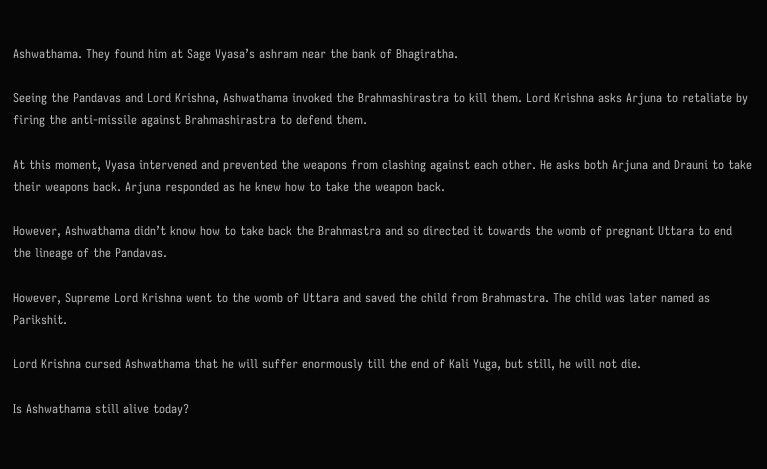Ashwathama. They found him at Sage Vyasa’s ashram near the bank of Bhagiratha.

Seeing the Pandavas and Lord Krishna, Ashwathama invoked the Brahmashirastra to kill them. Lord Krishna asks Arjuna to retaliate by firing the anti-missile against Brahmashirastra to defend them.

At this moment, Vyasa intervened and prevented the weapons from clashing against each other. He asks both Arjuna and Drauni to take their weapons back. Arjuna responded as he knew how to take the weapon back.

However, Ashwathama didn’t know how to take back the Brahmastra and so directed it towards the womb of pregnant Uttara to end the lineage of the Pandavas.

However, Supreme Lord Krishna went to the womb of Uttara and saved the child from Brahmastra. The child was later named as Parikshit.

Lord Krishna cursed Ashwathama that he will suffer enormously till the end of Kali Yuga, but still, he will not die.

Is Ashwathama still alive today?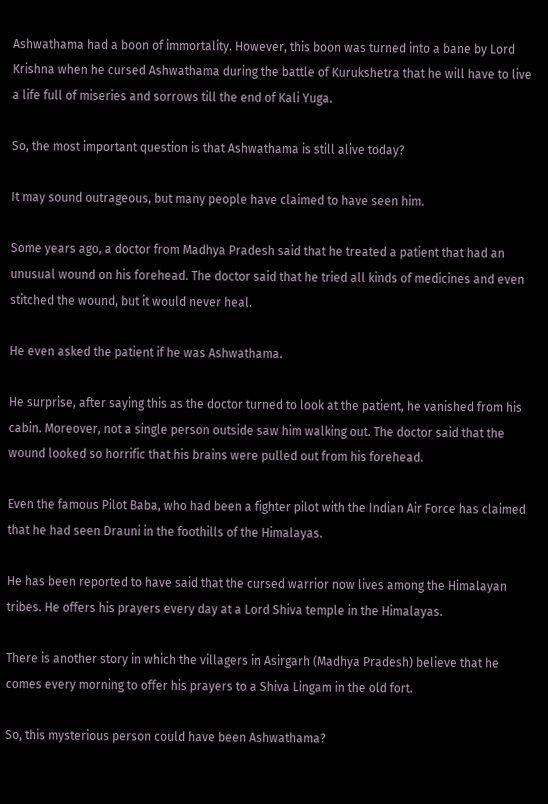Ashwathama had a boon of immortality. However, this boon was turned into a bane by Lord Krishna when he cursed Ashwathama during the battle of Kurukshetra that he will have to live a life full of miseries and sorrows till the end of Kali Yuga.

So, the most important question is that Ashwathama is still alive today?

It may sound outrageous, but many people have claimed to have seen him.

Some years ago, a doctor from Madhya Pradesh said that he treated a patient that had an unusual wound on his forehead. The doctor said that he tried all kinds of medicines and even stitched the wound, but it would never heal.

He even asked the patient if he was Ashwathama.

He surprise, after saying this as the doctor turned to look at the patient, he vanished from his cabin. Moreover, not a single person outside saw him walking out. The doctor said that the wound looked so horrific that his brains were pulled out from his forehead.

Even the famous Pilot Baba, who had been a fighter pilot with the Indian Air Force has claimed that he had seen Drauni in the foothills of the Himalayas.

He has been reported to have said that the cursed warrior now lives among the Himalayan tribes. He offers his prayers every day at a Lord Shiva temple in the Himalayas.

There is another story in which the villagers in Asirgarh (Madhya Pradesh) believe that he comes every morning to offer his prayers to a Shiva Lingam in the old fort.

So, this mysterious person could have been Ashwathama?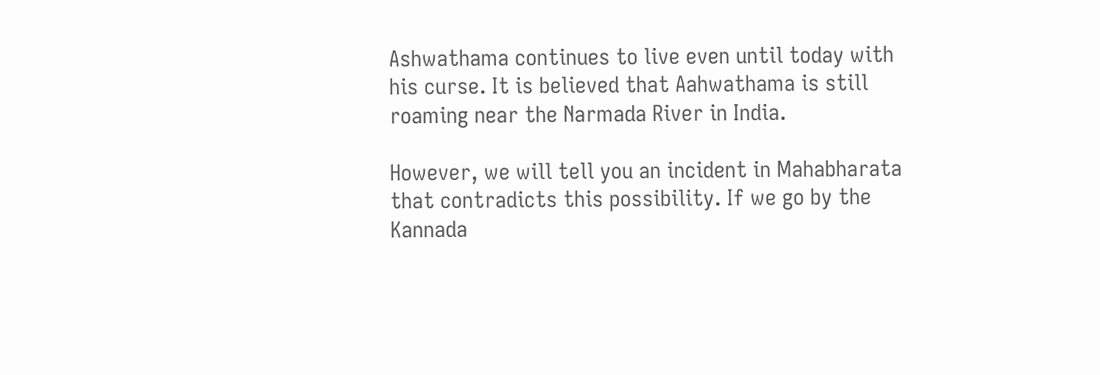Ashwathama continues to live even until today with his curse. It is believed that Aahwathama is still roaming near the Narmada River in India.

However, we will tell you an incident in Mahabharata that contradicts this possibility. If we go by the Kannada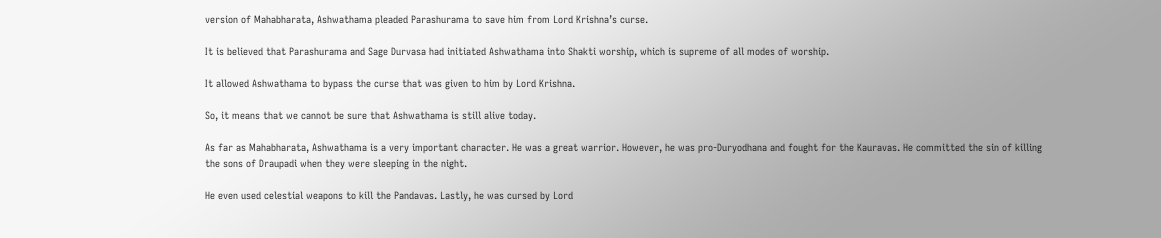version of Mahabharata, Ashwathama pleaded Parashurama to save him from Lord Krishna’s curse.

It is believed that Parashurama and Sage Durvasa had initiated Ashwathama into Shakti worship, which is supreme of all modes of worship.

It allowed Ashwathama to bypass the curse that was given to him by Lord Krishna.

So, it means that we cannot be sure that Ashwathama is still alive today.

As far as Mahabharata, Ashwathama is a very important character. He was a great warrior. However, he was pro-Duryodhana and fought for the Kauravas. He committed the sin of killing the sons of Draupadi when they were sleeping in the night.

He even used celestial weapons to kill the Pandavas. Lastly, he was cursed by Lord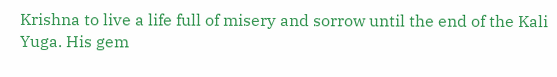Krishna to live a life full of misery and sorrow until the end of the Kali Yuga. His gem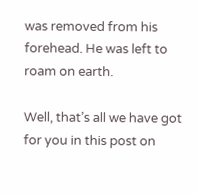was removed from his forehead. He was left to roam on earth.

Well, that’s all we have got for you in this post on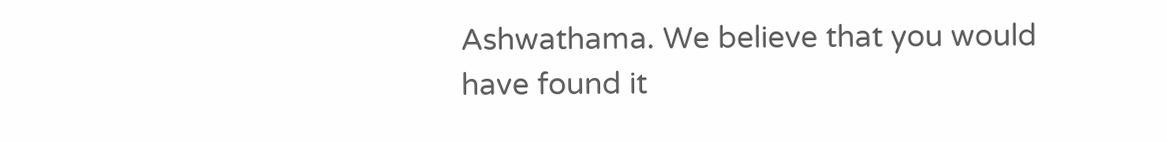Ashwathama. We believe that you would have found it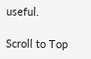useful.

Scroll to Top